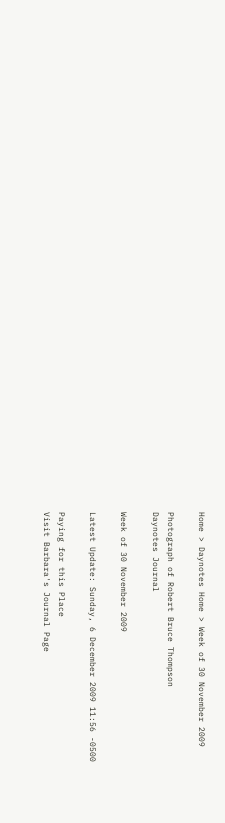Home > Daynotes Home > Week of 30 November 2009

Photograph of Robert Bruce Thompson
Daynotes Journal

Week of 30 November 2009

Latest Update: Sunday, 6 December 2009 11:56 -0500

Paying for this Place
Visit Barbara's Journal Page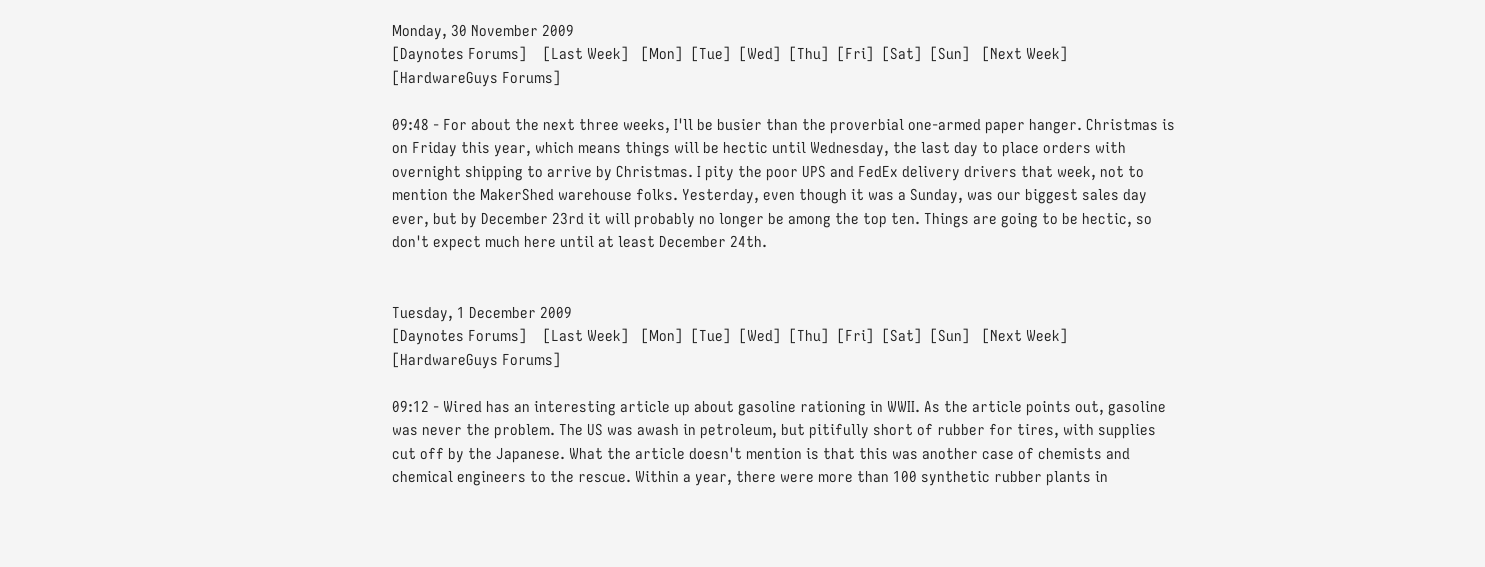Monday, 30 November 2009
[Daynotes Forums]    [Last Week]   [Mon]  [Tue]  [Wed]  [Thu]  [Fri]  [Sat]  [Sun]   [Next Week]    [HardwareGuys Forums]

09:48 - For about the next three weeks, I'll be busier than the proverbial one-armed paper hanger. Christmas is on Friday this year, which means things will be hectic until Wednesday, the last day to place orders with overnight shipping to arrive by Christmas. I pity the poor UPS and FedEx delivery drivers that week, not to mention the MakerShed warehouse folks. Yesterday, even though it was a Sunday, was our biggest sales day ever, but by December 23rd it will probably no longer be among the top ten. Things are going to be hectic, so don't expect much here until at least December 24th.


Tuesday, 1 December 2009
[Daynotes Forums]    [Last Week]   [Mon]  [Tue]  [Wed]  [Thu]  [Fri]  [Sat]  [Sun]   [Next Week]    [HardwareGuys Forums]

09:12 - Wired has an interesting article up about gasoline rationing in WWII. As the article points out, gasoline was never the problem. The US was awash in petroleum, but pitifully short of rubber for tires, with supplies cut off by the Japanese. What the article doesn't mention is that this was another case of chemists and chemical engineers to the rescue. Within a year, there were more than 100 synthetic rubber plants in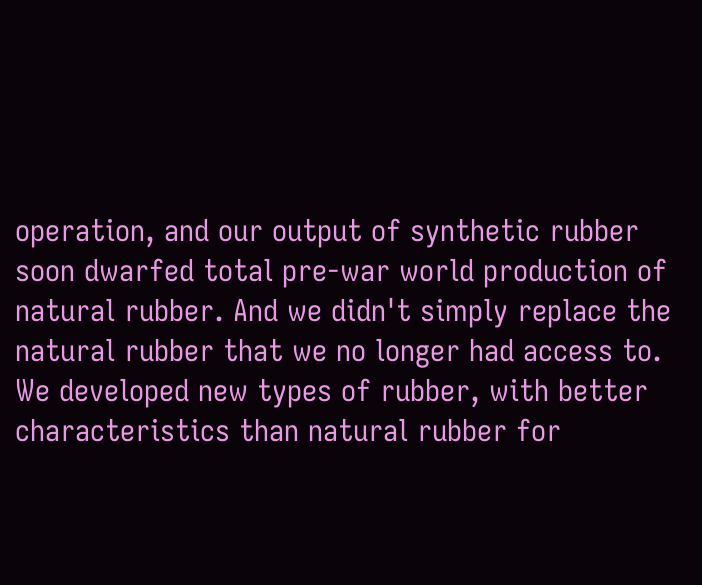operation, and our output of synthetic rubber soon dwarfed total pre-war world production of natural rubber. And we didn't simply replace the natural rubber that we no longer had access to. We developed new types of rubber, with better characteristics than natural rubber for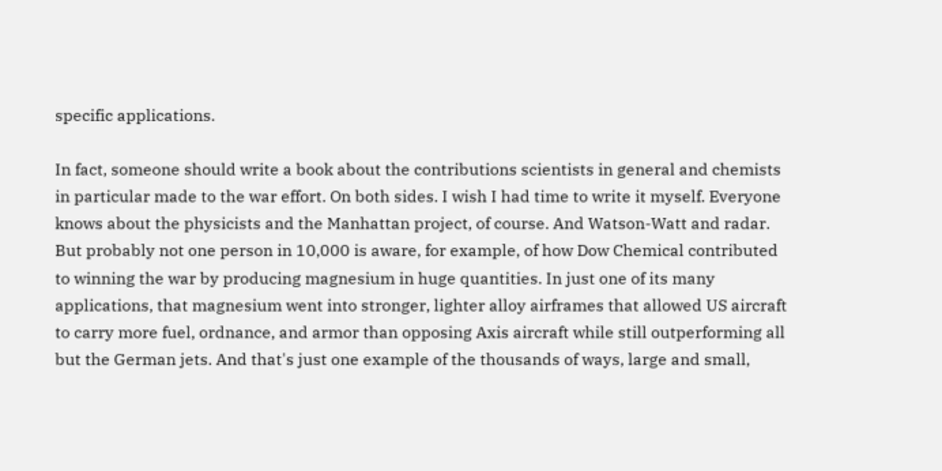specific applications.

In fact, someone should write a book about the contributions scientists in general and chemists in particular made to the war effort. On both sides. I wish I had time to write it myself. Everyone knows about the physicists and the Manhattan project, of course. And Watson-Watt and radar. But probably not one person in 10,000 is aware, for example, of how Dow Chemical contributed to winning the war by producing magnesium in huge quantities. In just one of its many applications, that magnesium went into stronger, lighter alloy airframes that allowed US aircraft to carry more fuel, ordnance, and armor than opposing Axis aircraft while still outperforming all but the German jets. And that's just one example of the thousands of ways, large and small,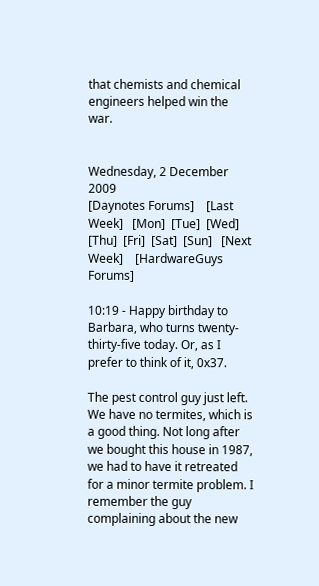that chemists and chemical engineers helped win the war.


Wednesday, 2 December 2009
[Daynotes Forums]    [Last Week]   [Mon]  [Tue]  [Wed]  [Thu]  [Fri]  [Sat]  [Sun]   [Next Week]    [HardwareGuys Forums]

10:19 - Happy birthday to Barbara, who turns twenty-thirty-five today. Or, as I prefer to think of it, 0x37.

The pest control guy just left. We have no termites, which is a good thing. Not long after we bought this house in 1987, we had to have it retreated for a minor termite problem. I remember the guy complaining about the new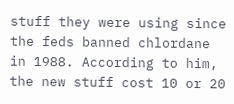stuff they were using since the feds banned chlordane in 1988. According to him, the new stuff cost 10 or 20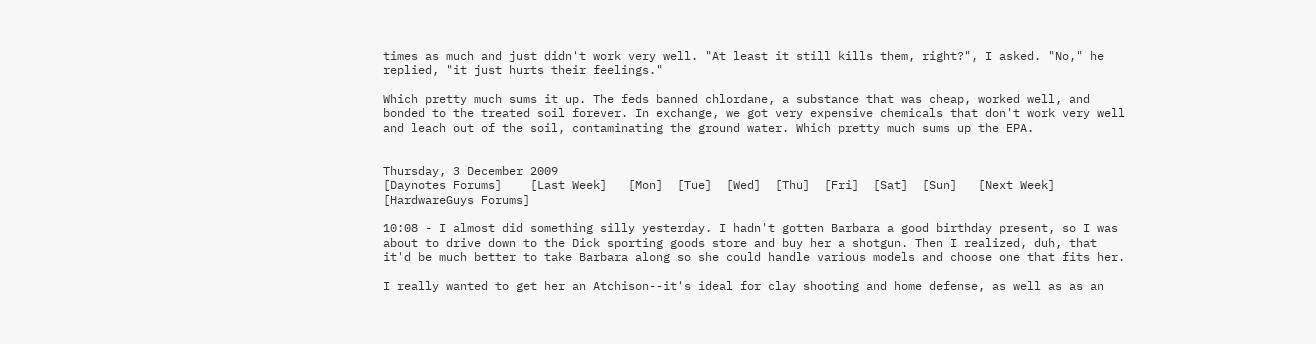times as much and just didn't work very well. "At least it still kills them, right?", I asked. "No," he replied, "it just hurts their feelings."

Which pretty much sums it up. The feds banned chlordane, a substance that was cheap, worked well, and bonded to the treated soil forever. In exchange, we got very expensive chemicals that don't work very well and leach out of the soil, contaminating the ground water. Which pretty much sums up the EPA.


Thursday, 3 December 2009
[Daynotes Forums]    [Last Week]   [Mon]  [Tue]  [Wed]  [Thu]  [Fri]  [Sat]  [Sun]   [Next Week]    [HardwareGuys Forums]

10:08 - I almost did something silly yesterday. I hadn't gotten Barbara a good birthday present, so I was about to drive down to the Dick sporting goods store and buy her a shotgun. Then I realized, duh, that it'd be much better to take Barbara along so she could handle various models and choose one that fits her.

I really wanted to get her an Atchison--it's ideal for clay shooting and home defense, as well as as an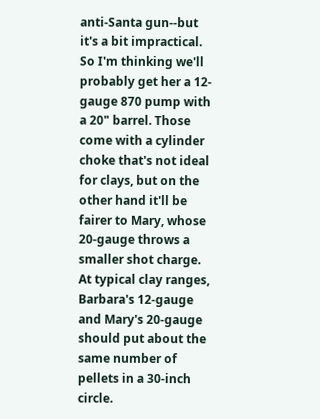anti-Santa gun--but it's a bit impractical. So I'm thinking we'll probably get her a 12-gauge 870 pump with a 20" barrel. Those come with a cylinder choke that's not ideal for clays, but on the other hand it'll be fairer to Mary, whose 20-gauge throws a smaller shot charge. At typical clay ranges, Barbara's 12-gauge and Mary's 20-gauge should put about the same number of pellets in a 30-inch circle.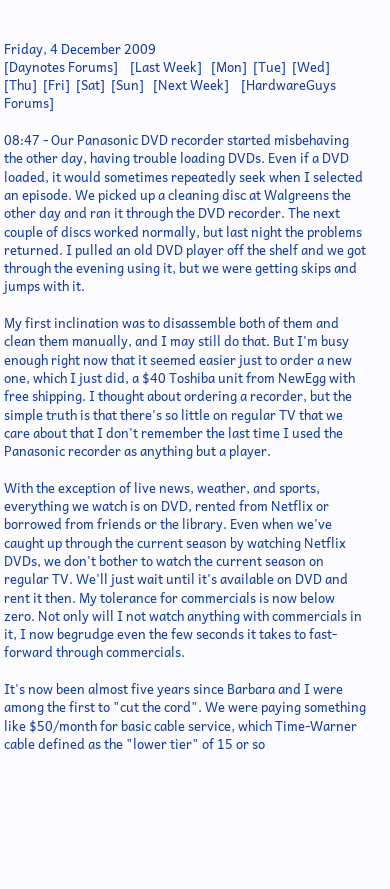Friday, 4 December 2009
[Daynotes Forums]    [Last Week]   [Mon]  [Tue]  [Wed]  [Thu]  [Fri]  [Sat]  [Sun]   [Next Week]    [HardwareGuys Forums]

08:47 - Our Panasonic DVD recorder started misbehaving the other day, having trouble loading DVDs. Even if a DVD loaded, it would sometimes repeatedly seek when I selected an episode. We picked up a cleaning disc at Walgreens the other day and ran it through the DVD recorder. The next couple of discs worked normally, but last night the problems returned. I pulled an old DVD player off the shelf and we got through the evening using it, but we were getting skips and jumps with it.

My first inclination was to disassemble both of them and clean them manually, and I may still do that. But I'm busy enough right now that it seemed easier just to order a new one, which I just did, a $40 Toshiba unit from NewEgg with free shipping. I thought about ordering a recorder, but the simple truth is that there's so little on regular TV that we care about that I don't remember the last time I used the Panasonic recorder as anything but a player.

With the exception of live news, weather, and sports, everything we watch is on DVD, rented from Netflix or borrowed from friends or the library. Even when we've caught up through the current season by watching Netflix DVDs, we don't bother to watch the current season on regular TV. We'll just wait until it's available on DVD and rent it then. My tolerance for commercials is now below zero. Not only will I not watch anything with commercials in it, I now begrudge even the few seconds it takes to fast-forward through commercials.

It's now been almost five years since Barbara and I were among the first to "cut the cord". We were paying something like $50/month for basic cable service, which Time-Warner cable defined as the "lower tier" of 15 or so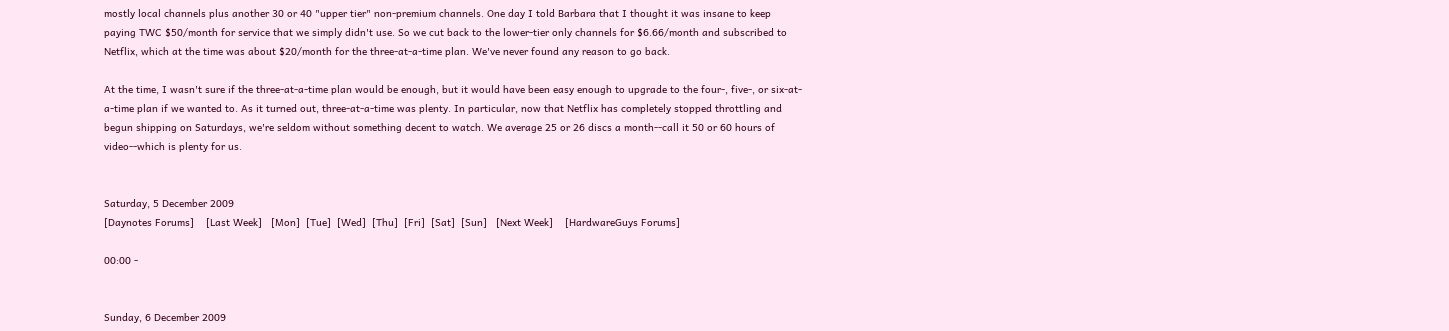mostly local channels plus another 30 or 40 "upper tier" non-premium channels. One day I told Barbara that I thought it was insane to keep paying TWC $50/month for service that we simply didn't use. So we cut back to the lower-tier only channels for $6.66/month and subscribed to Netflix, which at the time was about $20/month for the three-at-a-time plan. We've never found any reason to go back.

At the time, I wasn't sure if the three-at-a-time plan would be enough, but it would have been easy enough to upgrade to the four-, five-, or six-at-a-time plan if we wanted to. As it turned out, three-at-a-time was plenty. In particular, now that Netflix has completely stopped throttling and begun shipping on Saturdays, we're seldom without something decent to watch. We average 25 or 26 discs a month--call it 50 or 60 hours of video--which is plenty for us.


Saturday, 5 December 2009
[Daynotes Forums]    [Last Week]   [Mon]  [Tue]  [Wed]  [Thu]  [Fri]  [Sat]  [Sun]   [Next Week]    [HardwareGuys Forums]

00:00 -


Sunday, 6 December 2009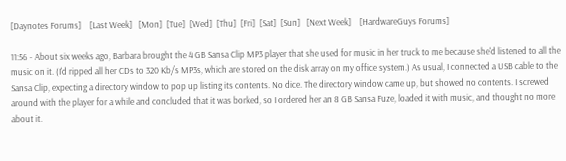[Daynotes Forums]    [Last Week]   [Mon]  [Tue]  [Wed]  [Thu]  [Fri]  [Sat]  [Sun]   [Next Week]    [HardwareGuys Forums]

11:56 - About six weeks ago, Barbara brought the 4 GB Sansa Clip MP3 player that she used for music in her truck to me because she'd listened to all the music on it. (I'd ripped all her CDs to 320 Kb/s MP3s, which are stored on the disk array on my office system.) As usual, I connected a USB cable to the Sansa Clip, expecting a directory window to pop up listing its contents. No dice. The directory window came up, but showed no contents. I screwed around with the player for a while and concluded that it was borked, so I ordered her an 8 GB Sansa Fuze, loaded it with music, and thought no more about it.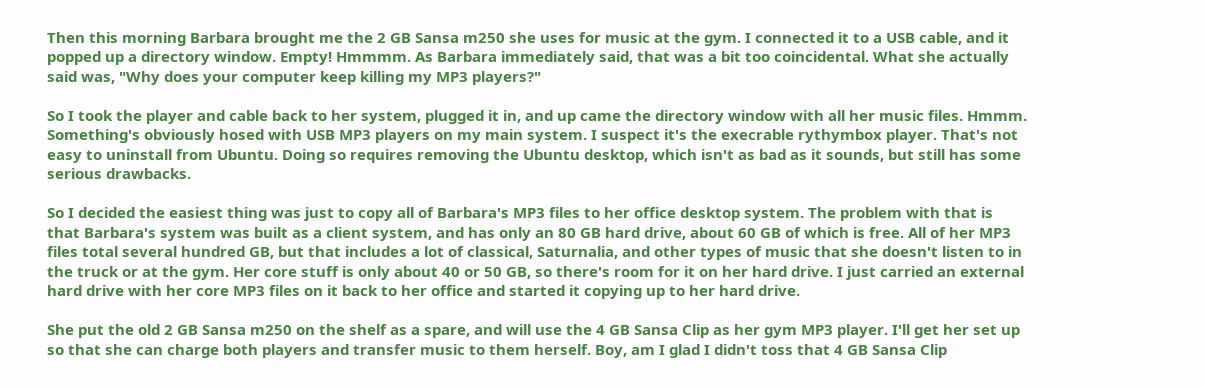Then this morning Barbara brought me the 2 GB Sansa m250 she uses for music at the gym. I connected it to a USB cable, and it popped up a directory window. Empty! Hmmmm. As Barbara immediately said, that was a bit too coincidental. What she actually said was, "Why does your computer keep killing my MP3 players?"

So I took the player and cable back to her system, plugged it in, and up came the directory window with all her music files. Hmmm. Something's obviously hosed with USB MP3 players on my main system. I suspect it's the execrable rythymbox player. That's not easy to uninstall from Ubuntu. Doing so requires removing the Ubuntu desktop, which isn't as bad as it sounds, but still has some serious drawbacks.

So I decided the easiest thing was just to copy all of Barbara's MP3 files to her office desktop system. The problem with that is that Barbara's system was built as a client system, and has only an 80 GB hard drive, about 60 GB of which is free. All of her MP3 files total several hundred GB, but that includes a lot of classical, Saturnalia, and other types of music that she doesn't listen to in the truck or at the gym. Her core stuff is only about 40 or 50 GB, so there's room for it on her hard drive. I just carried an external hard drive with her core MP3 files on it back to her office and started it copying up to her hard drive.

She put the old 2 GB Sansa m250 on the shelf as a spare, and will use the 4 GB Sansa Clip as her gym MP3 player. I'll get her set up so that she can charge both players and transfer music to them herself. Boy, am I glad I didn't toss that 4 GB Sansa Clip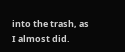into the trash, as I almost did.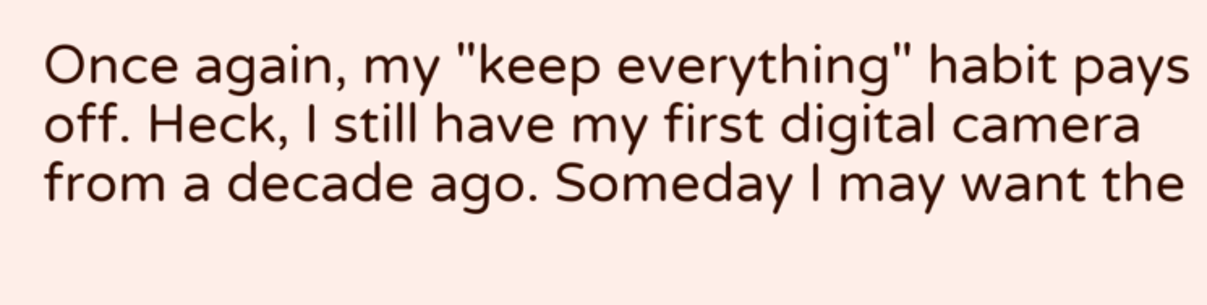Once again, my "keep everything" habit pays off. Heck, I still have my first digital camera from a decade ago. Someday I may want the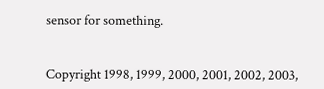sensor for something.


Copyright 1998, 1999, 2000, 2001, 2002, 2003,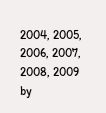2004, 2005, 2006, 2007, 2008, 2009 by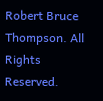Robert Bruce Thompson. All Rights Reserved.